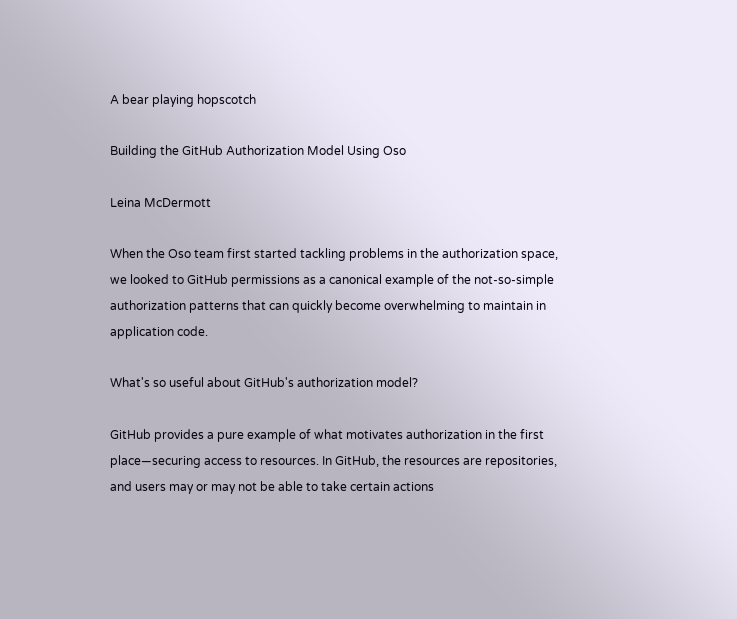A bear playing hopscotch

Building the GitHub Authorization Model Using Oso

Leina McDermott

When the Oso team first started tackling problems in the authorization space, we looked to GitHub permissions as a canonical example of the not-so-simple authorization patterns that can quickly become overwhelming to maintain in application code.

What's so useful about GitHub's authorization model?

GitHub provides a pure example of what motivates authorization in the first place—securing access to resources. In GitHub, the resources are repositories, and users may or may not be able to take certain actions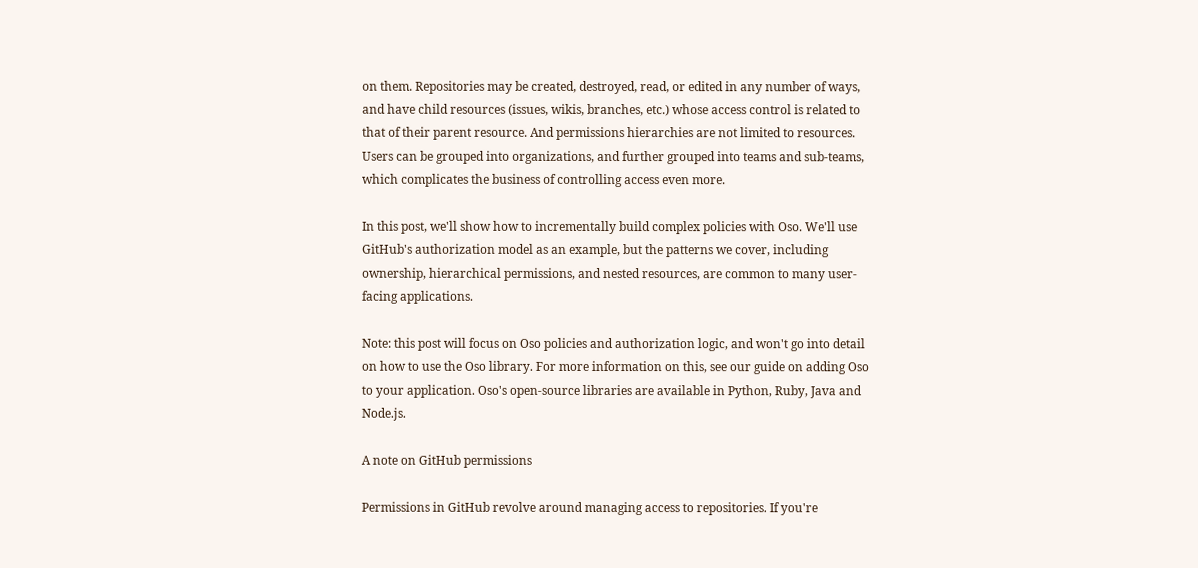on them. Repositories may be created, destroyed, read, or edited in any number of ways, and have child resources (issues, wikis, branches, etc.) whose access control is related to that of their parent resource. And permissions hierarchies are not limited to resources. Users can be grouped into organizations, and further grouped into teams and sub-teams, which complicates the business of controlling access even more.

In this post, we'll show how to incrementally build complex policies with Oso. We'll use GitHub's authorization model as an example, but the patterns we cover, including ownership, hierarchical permissions, and nested resources, are common to many user-facing applications.

Note: this post will focus on Oso policies and authorization logic, and won't go into detail on how to use the Oso library. For more information on this, see our guide on adding Oso to your application. Oso's open-source libraries are available in Python, Ruby, Java and Node.js.

A note on GitHub permissions

Permissions in GitHub revolve around managing access to repositories. If you're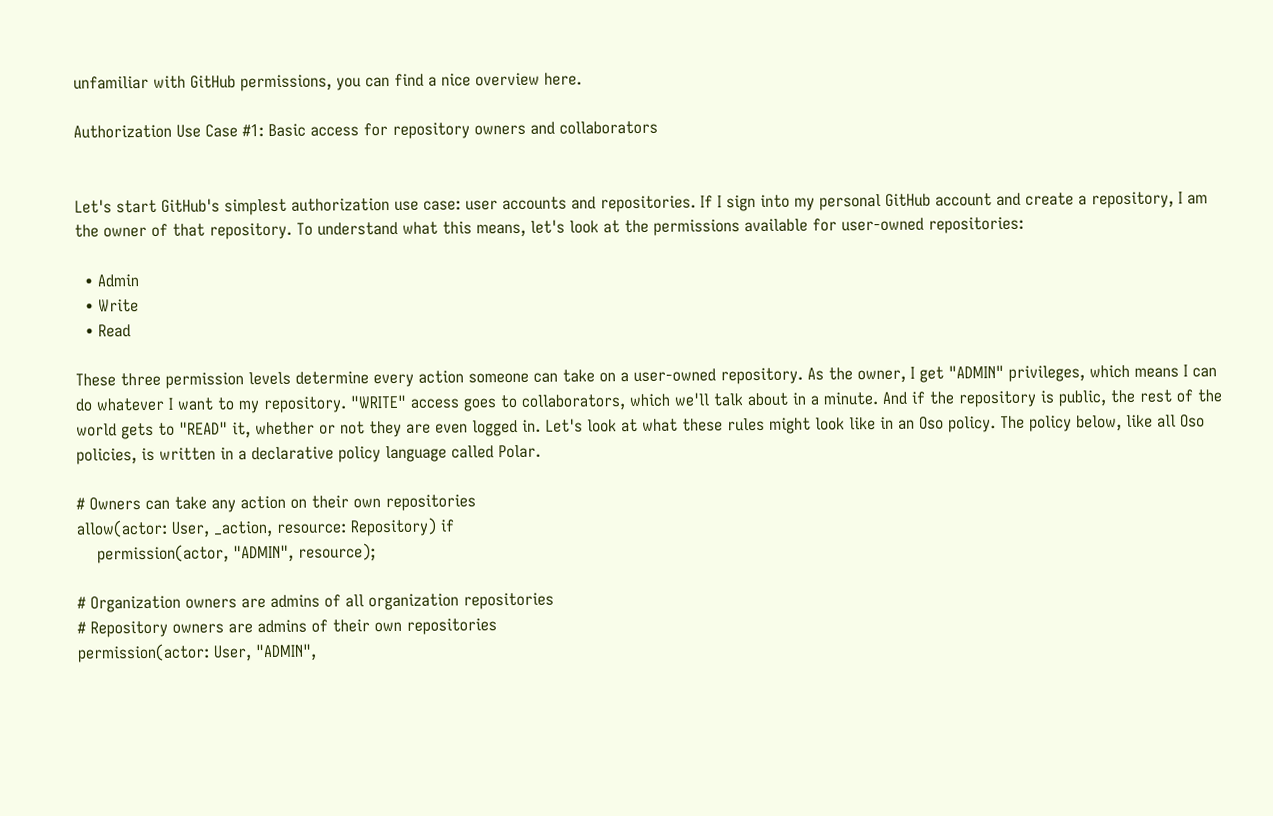unfamiliar with GitHub permissions, you can find a nice overview here.

Authorization Use Case #1: Basic access for repository owners and collaborators


Let's start GitHub's simplest authorization use case: user accounts and repositories. If I sign into my personal GitHub account and create a repository, I am the owner of that repository. To understand what this means, let's look at the permissions available for user-owned repositories:

  • Admin
  • Write
  • Read

These three permission levels determine every action someone can take on a user-owned repository. As the owner, I get "ADMIN" privileges, which means I can do whatever I want to my repository. "WRITE" access goes to collaborators, which we'll talk about in a minute. And if the repository is public, the rest of the world gets to "READ" it, whether or not they are even logged in. Let's look at what these rules might look like in an Oso policy. The policy below, like all Oso policies, is written in a declarative policy language called Polar.

# Owners can take any action on their own repositories
allow(actor: User, _action, resource: Repository) if
    permission(actor, "ADMIN", resource);

# Organization owners are admins of all organization repositories
# Repository owners are admins of their own repositories
permission(actor: User, "ADMIN",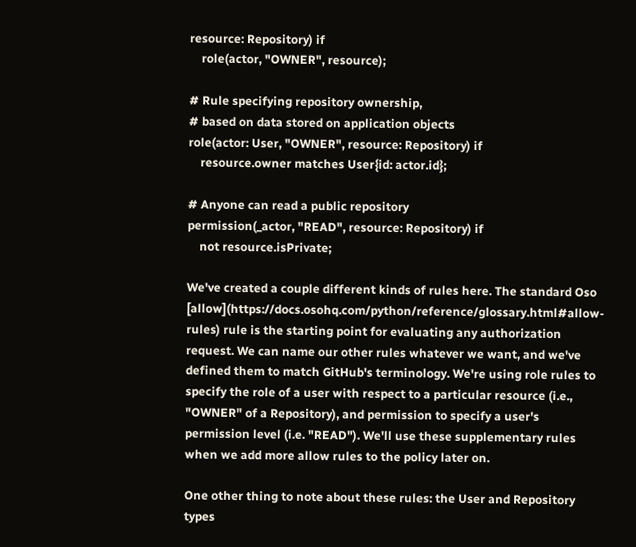resource: Repository) if
    role(actor, "OWNER", resource);

# Rule specifying repository ownership,
# based on data stored on application objects
role(actor: User, "OWNER", resource: Repository) if
    resource.owner matches User{id: actor.id};

# Anyone can read a public repository
permission(_actor, "READ", resource: Repository) if
    not resource.isPrivate;

We've created a couple different kinds of rules here. The standard Oso [allow](https://docs.osohq.com/python/reference/glossary.html#allow-rules) rule is the starting point for evaluating any authorization request. We can name our other rules whatever we want, and we've defined them to match GitHub's terminology. We're using role rules to specify the role of a user with respect to a particular resource (i.e., "OWNER" of a Repository), and permission to specify a user's permission level (i.e. "READ"). We'll use these supplementary rules when we add more allow rules to the policy later on.

One other thing to note about these rules: the User and Repository types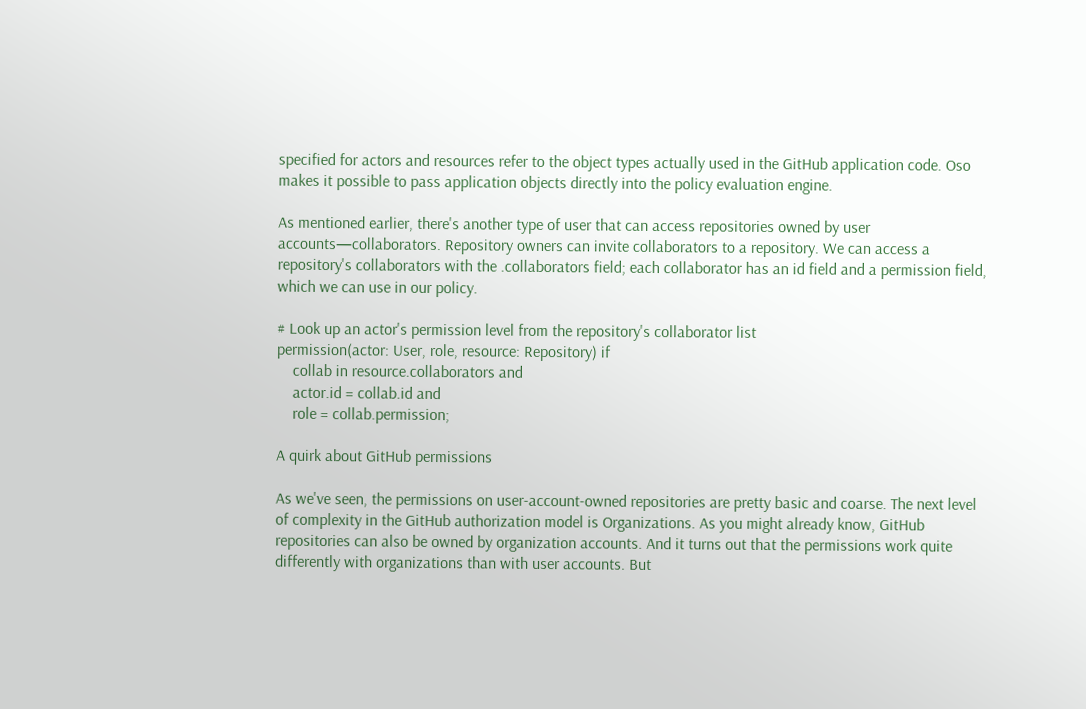specified for actors and resources refer to the object types actually used in the GitHub application code. Oso makes it possible to pass application objects directly into the policy evaluation engine.

As mentioned earlier, there's another type of user that can access repositories owned by user accounts—collaborators. Repository owners can invite collaborators to a repository. We can access a repository's collaborators with the .collaborators field; each collaborator has an id field and a permission field, which we can use in our policy.

# Look up an actor's permission level from the repository's collaborator list
permission(actor: User, role, resource: Repository) if
    collab in resource.collaborators and
    actor.id = collab.id and
    role = collab.permission;

A quirk about GitHub permissions

As we've seen, the permissions on user-account-owned repositories are pretty basic and coarse. The next level of complexity in the GitHub authorization model is Organizations. As you might already know, GitHub repositories can also be owned by organization accounts. And it turns out that the permissions work quite differently with organizations than with user accounts. But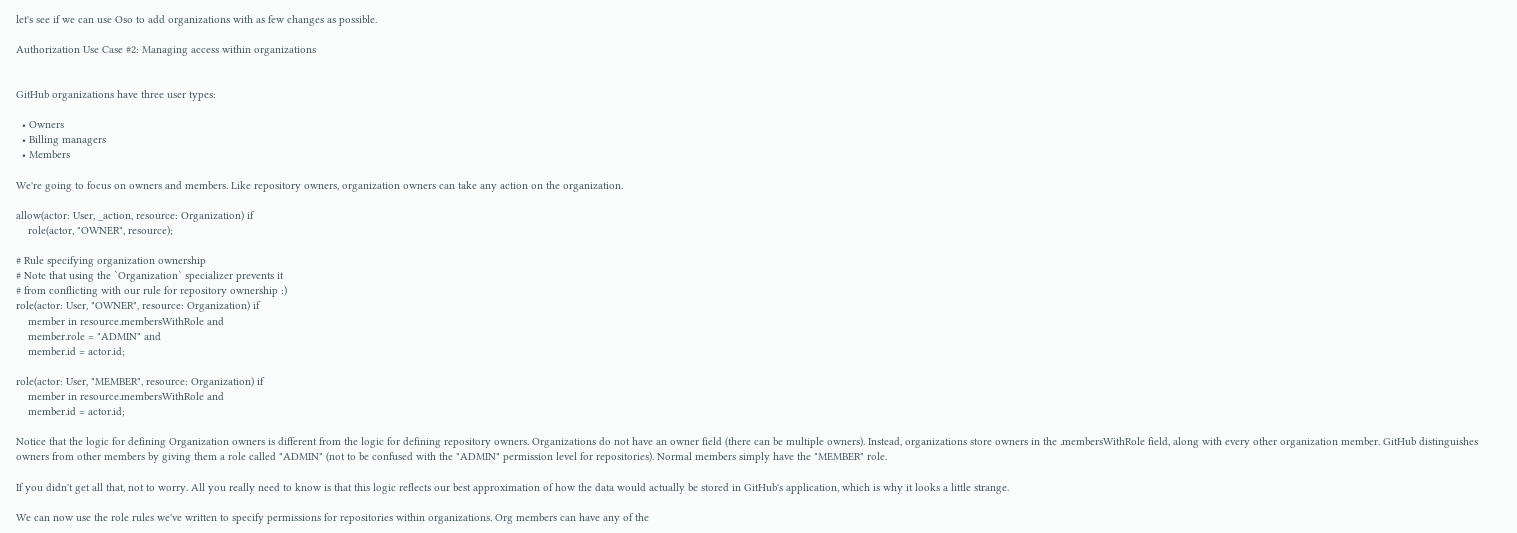let's see if we can use Oso to add organizations with as few changes as possible.

Authorization Use Case #2: Managing access within organizations


GitHub organizations have three user types:

  • Owners
  • Billing managers
  • Members

We're going to focus on owners and members. Like repository owners, organization owners can take any action on the organization.

allow(actor: User, _action, resource: Organization) if
    role(actor, "OWNER", resource);

# Rule specifying organization ownership
# Note that using the `Organization` specializer prevents it
# from conflicting with our rule for repository ownership :)
role(actor: User, "OWNER", resource: Organization) if
    member in resource.membersWithRole and
    member.role = "ADMIN" and
    member.id = actor.id;

role(actor: User, "MEMBER", resource: Organization) if
    member in resource.membersWithRole and
    member.id = actor.id;

Notice that the logic for defining Organization owners is different from the logic for defining repository owners. Organizations do not have an owner field (there can be multiple owners). Instead, organizations store owners in the .membersWithRole field, along with every other organization member. GitHub distinguishes owners from other members by giving them a role called "ADMIN" (not to be confused with the "ADMIN" permission level for repositories). Normal members simply have the "MEMBER" role.

If you didn't get all that, not to worry. All you really need to know is that this logic reflects our best approximation of how the data would actually be stored in GitHub's application, which is why it looks a little strange.

We can now use the role rules we've written to specify permissions for repositories within organizations. Org members can have any of the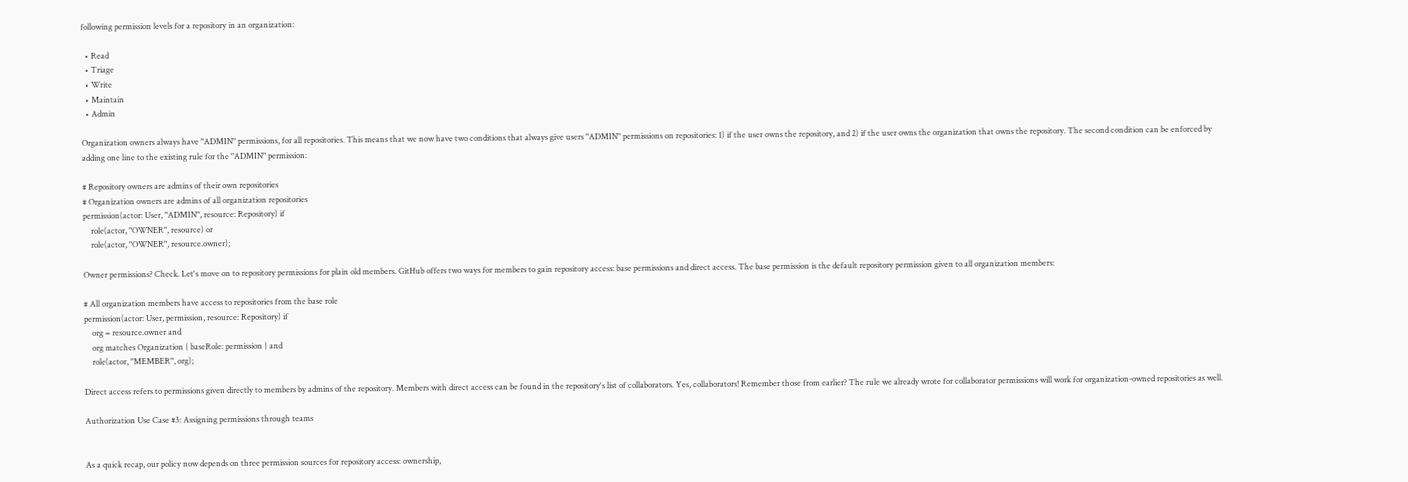following permission levels for a repository in an organization:

  • Read
  • Triage
  • Write
  • Maintain
  • Admin

Organization owners always have "ADMIN" permissions, for all repositories. This means that we now have two conditions that always give users "ADMIN" permissions on repositories: 1) if the user owns the repository, and 2) if the user owns the organization that owns the repository. The second condition can be enforced by adding one line to the existing rule for the "ADMIN" permission:

# Repository owners are admins of their own repositories
# Organization owners are admins of all organization repositories
permission(actor: User, "ADMIN", resource: Repository) if
    role(actor, "OWNER", resource) or
    role(actor, "OWNER", resource.owner);

Owner permissions? Check. Let's move on to repository permissions for plain old members. GitHub offers two ways for members to gain repository access: base permissions and direct access. The base permission is the default repository permission given to all organization members:

# All organization members have access to repositories from the base role
permission(actor: User, permission, resource: Repository) if
    org = resource.owner and
    org matches Organization { baseRole: permission } and
    role(actor, "MEMBER", org);

Direct access refers to permissions given directly to members by admins of the repository. Members with direct access can be found in the repository's list of collaborators. Yes, collaborators! Remember those from earlier? The rule we already wrote for collaborator permissions will work for organization-owned repositories as well.

Authorization Use Case #3: Assigning permissions through teams


As a quick recap, our policy now depends on three permission sources for repository access: ownership,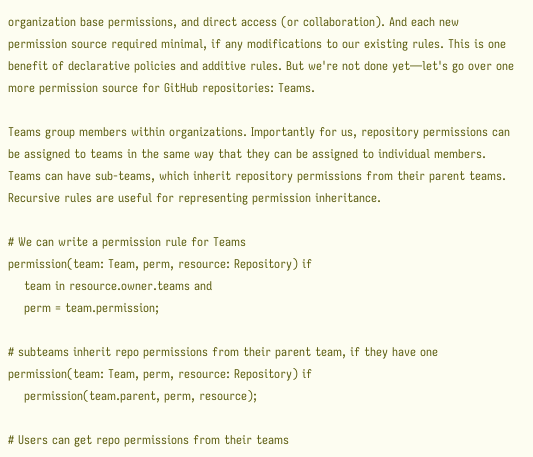organization base permissions, and direct access (or collaboration). And each new permission source required minimal, if any modifications to our existing rules. This is one benefit of declarative policies and additive rules. But we're not done yet—let's go over one more permission source for GitHub repositories: Teams.

Teams group members within organizations. Importantly for us, repository permissions can be assigned to teams in the same way that they can be assigned to individual members. Teams can have sub-teams, which inherit repository permissions from their parent teams. Recursive rules are useful for representing permission inheritance.

# We can write a permission rule for Teams
permission(team: Team, perm, resource: Repository) if
    team in resource.owner.teams and
    perm = team.permission;

# subteams inherit repo permissions from their parent team, if they have one
permission(team: Team, perm, resource: Repository) if
    permission(team.parent, perm, resource);

# Users can get repo permissions from their teams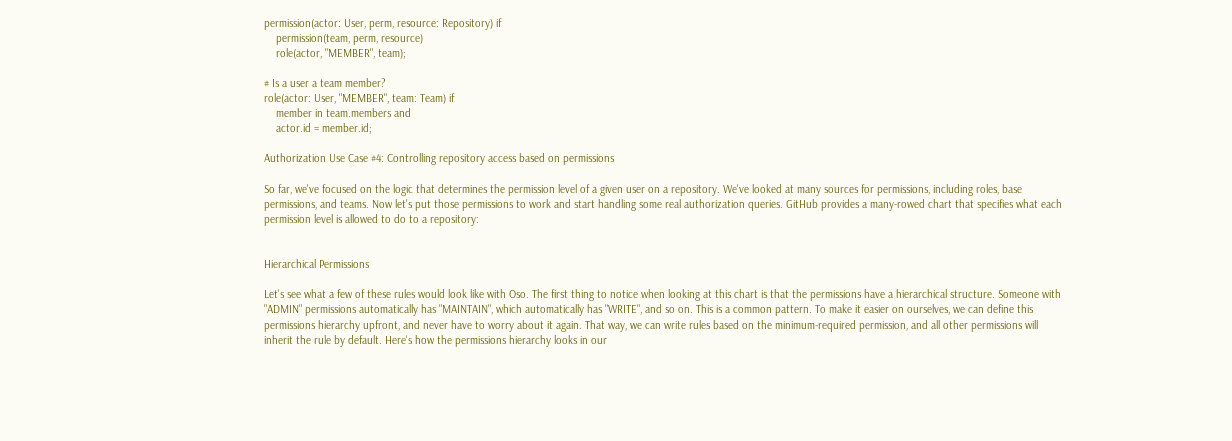permission(actor: User, perm, resource: Repository) if
    permission(team, perm, resource)
    role(actor, "MEMBER", team);

# Is a user a team member?
role(actor: User, "MEMBER", team: Team) if
    member in team.members and
    actor.id = member.id;

Authorization Use Case #4: Controlling repository access based on permissions

So far, we've focused on the logic that determines the permission level of a given user on a repository. We've looked at many sources for permissions, including roles, base permissions, and teams. Now let's put those permissions to work and start handling some real authorization queries. GitHub provides a many-rowed chart that specifies what each permission level is allowed to do to a repository:


Hierarchical Permissions

Let's see what a few of these rules would look like with Oso. The first thing to notice when looking at this chart is that the permissions have a hierarchical structure. Someone with "ADMIN" permissions automatically has "MAINTAIN", which automatically has "WRITE", and so on. This is a common pattern. To make it easier on ourselves, we can define this permissions hierarchy upfront, and never have to worry about it again. That way, we can write rules based on the minimum-required permission, and all other permissions will inherit the rule by default. Here's how the permissions hierarchy looks in our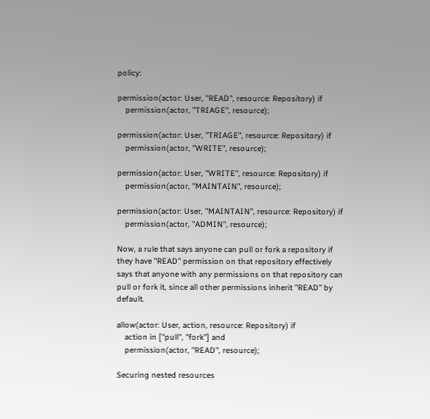policy:

permission(actor: User, "READ", resource: Repository) if
    permission(actor, "TRIAGE", resource);

permission(actor: User, "TRIAGE", resource: Repository) if
    permission(actor, "WRITE", resource);

permission(actor: User, "WRITE", resource: Repository) if
    permission(actor, "MAINTAIN", resource);

permission(actor: User, "MAINTAIN", resource: Repository) if
    permission(actor, "ADMIN", resource);

Now, a rule that says anyone can pull or fork a repository if they have "READ" permission on that repository effectively says that anyone with any permissions on that repository can pull or fork it, since all other permissions inherit "READ" by default.

allow(actor: User, action, resource: Repository) if
    action in ["pull", "fork"] and
    permission(actor, "READ", resource);

Securing nested resources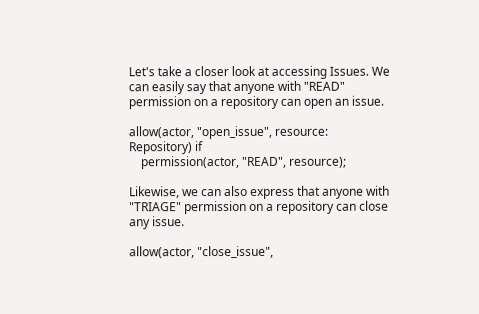Let's take a closer look at accessing Issues. We can easily say that anyone with "READ" permission on a repository can open an issue.

allow(actor, "open_issue", resource: Repository) if
    permission(actor, "READ", resource);

Likewise, we can also express that anyone with "TRIAGE" permission on a repository can close any issue.

allow(actor, "close_issue",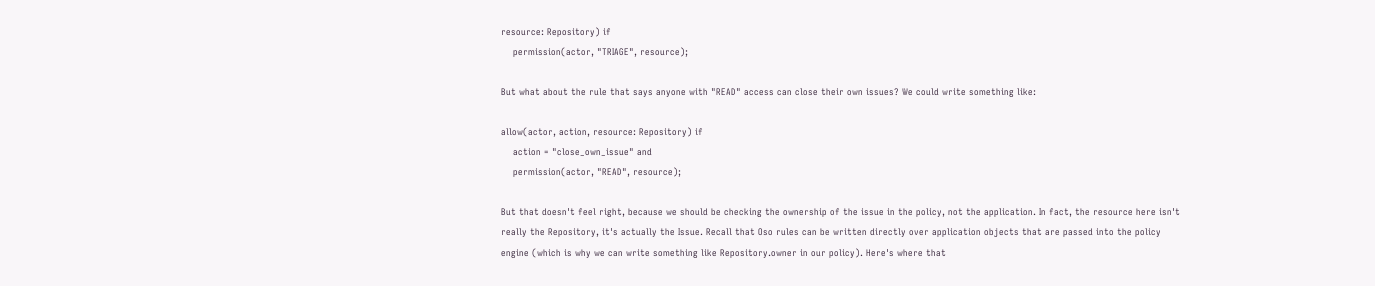resource: Repository) if
    permission(actor, "TRIAGE", resource);

But what about the rule that says anyone with "READ" access can close their own issues? We could write something like:

allow(actor, action, resource: Repository) if
    action = "close_own_issue" and
    permission(actor, "READ", resource);

But that doesn't feel right, because we should be checking the ownership of the issue in the policy, not the application. In fact, the resource here isn't really the Repository, it's actually the Issue. Recall that Oso rules can be written directly over application objects that are passed into the policy engine (which is why we can write something like Repository.owner in our policy). Here's where that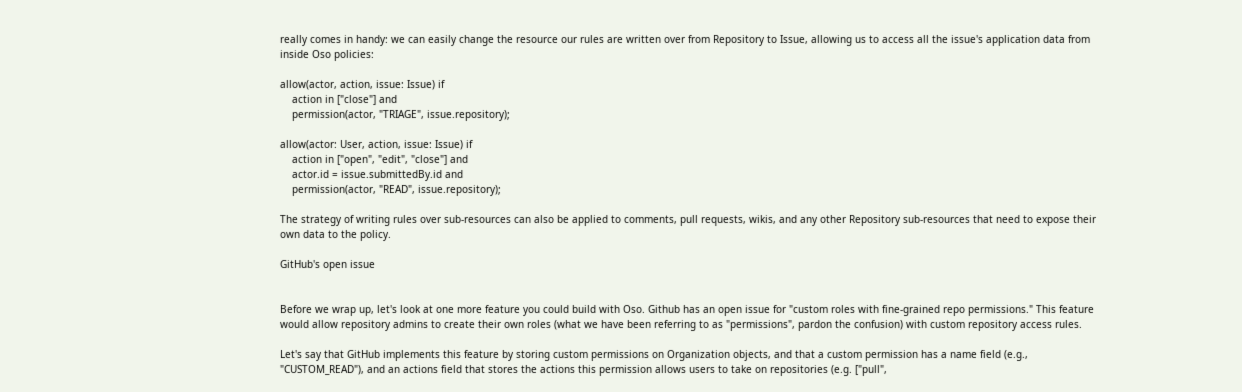really comes in handy: we can easily change the resource our rules are written over from Repository to Issue, allowing us to access all the issue's application data from inside Oso policies:

allow(actor, action, issue: Issue) if
    action in ["close"] and
    permission(actor, "TRIAGE", issue.repository);

allow(actor: User, action, issue: Issue) if
    action in ["open", "edit", "close"] and
    actor.id = issue.submittedBy.id and
    permission(actor, "READ", issue.repository);

The strategy of writing rules over sub-resources can also be applied to comments, pull requests, wikis, and any other Repository sub-resources that need to expose their own data to the policy.

GitHub's open issue


Before we wrap up, let's look at one more feature you could build with Oso. Github has an open issue for "custom roles with fine-grained repo permissions." This feature would allow repository admins to create their own roles (what we have been referring to as "permissions", pardon the confusion) with custom repository access rules.

Let's say that GitHub implements this feature by storing custom permissions on Organization objects, and that a custom permission has a name field (e.g., "CUSTOM_READ"), and an actions field that stores the actions this permission allows users to take on repositories (e.g. ["pull",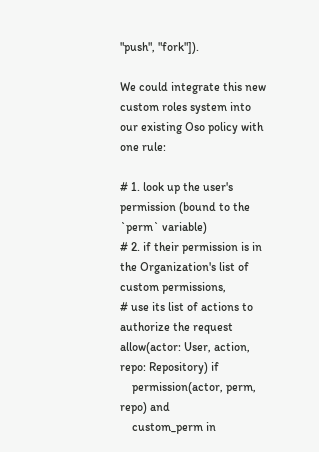"push", "fork"]).

We could integrate this new custom roles system into our existing Oso policy with one rule:

# 1. look up the user's permission (bound to the `perm` variable)
# 2. if their permission is in the Organization's list of custom permissions,
# use its list of actions to authorize the request
allow(actor: User, action, repo: Repository) if
    permission(actor, perm, repo) and
    custom_perm in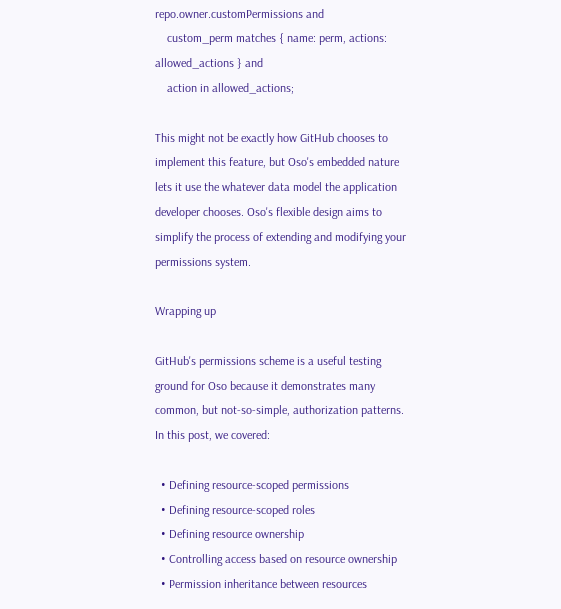repo.owner.customPermissions and
    custom_perm matches { name: perm, actions: allowed_actions } and
    action in allowed_actions;

This might not be exactly how GitHub chooses to implement this feature, but Oso's embedded nature lets it use the whatever data model the application developer chooses. Oso's flexible design aims to simplify the process of extending and modifying your permissions system.

Wrapping up

GitHub's permissions scheme is a useful testing ground for Oso because it demonstrates many common, but not-so-simple, authorization patterns. In this post, we covered:

  • Defining resource-scoped permissions
  • Defining resource-scoped roles
  • Defining resource ownership
  • Controlling access based on resource ownership
  • Permission inheritance between resources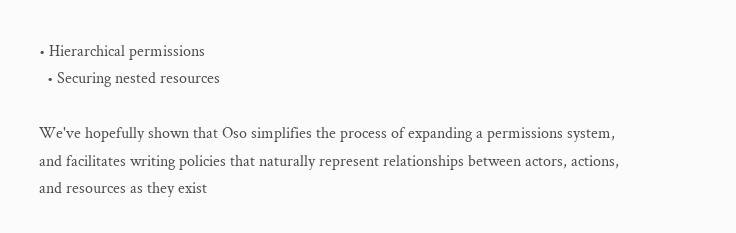• Hierarchical permissions
  • Securing nested resources

We've hopefully shown that Oso simplifies the process of expanding a permissions system, and facilitates writing policies that naturally represent relationships between actors, actions, and resources as they exist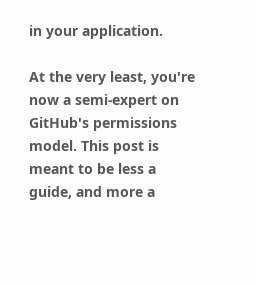in your application.

At the very least, you're now a semi-expert on GitHub's permissions model. This post is meant to be less a guide, and more a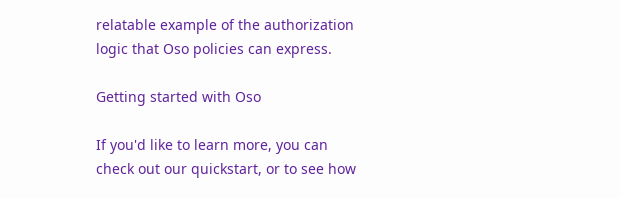relatable example of the authorization logic that Oso policies can express.

Getting started with Oso

If you'd like to learn more, you can check out our quickstart, or to see how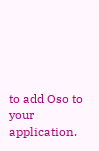to add Oso to your application.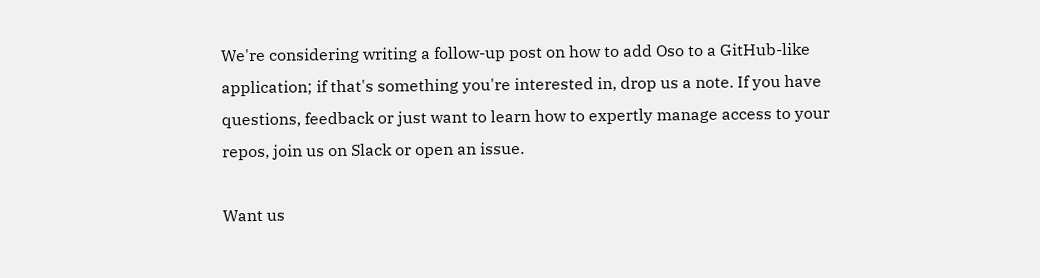We're considering writing a follow-up post on how to add Oso to a GitHub-like application; if that's something you're interested in, drop us a note. If you have questions, feedback or just want to learn how to expertly manage access to your repos, join us on Slack or open an issue.

Want us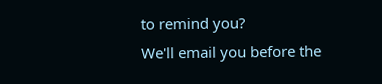to remind you?
We'll email you before the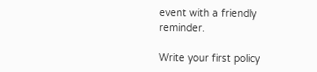event with a friendly reminder.

Write your first policy